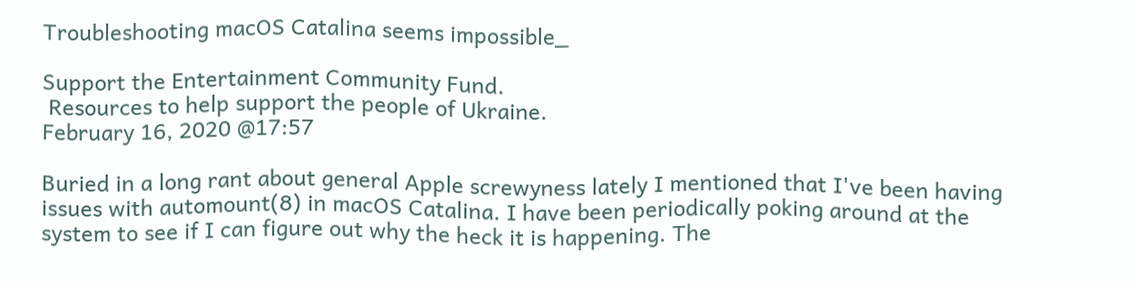Troubleshooting macOS Catalina seems impossible_

Support the Entertainment Community Fund.
 Resources to help support the people of Ukraine.
February 16, 2020 @17:57

Buried in a long rant about general Apple screwyness lately I mentioned that I've been having issues with automount(8) in macOS Catalina. I have been periodically poking around at the system to see if I can figure out why the heck it is happening. The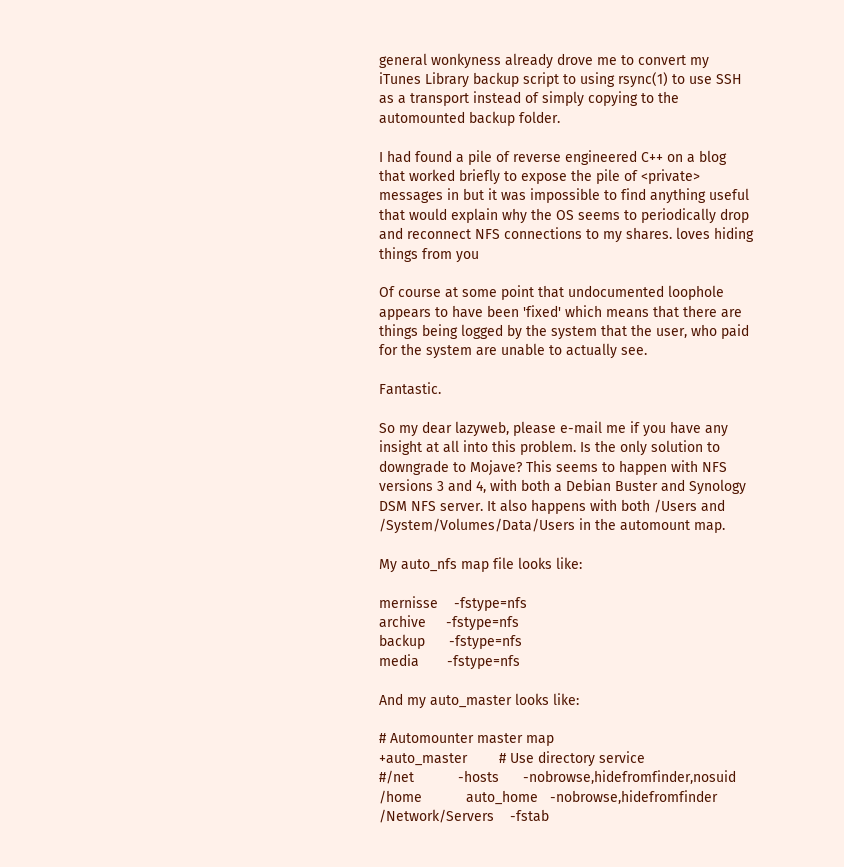general wonkyness already drove me to convert my iTunes Library backup script to using rsync(1) to use SSH as a transport instead of simply copying to the automounted backup folder.

I had found a pile of reverse engineered C++ on a blog that worked briefly to expose the pile of <private> messages in but it was impossible to find anything useful that would explain why the OS seems to periodically drop and reconnect NFS connections to my shares. loves hiding things from you

Of course at some point that undocumented loophole appears to have been 'fixed' which means that there are things being logged by the system that the user, who paid for the system are unable to actually see.

Fantastic.

So my dear lazyweb, please e-mail me if you have any insight at all into this problem. Is the only solution to downgrade to Mojave? This seems to happen with NFS versions 3 and 4, with both a Debian Buster and Synology DSM NFS server. It also happens with both /Users and /System/Volumes/Data/Users in the automount map.

My auto_nfs map file looks like:

mernisse    -fstype=nfs
archive     -fstype=nfs
backup      -fstype=nfs
media       -fstype=nfs

And my auto_master looks like:

# Automounter master map
+auto_master        # Use directory service
#/net           -hosts      -nobrowse,hidefromfinder,nosuid
/home           auto_home   -nobrowse,hidefromfinder
/Network/Servers    -fstab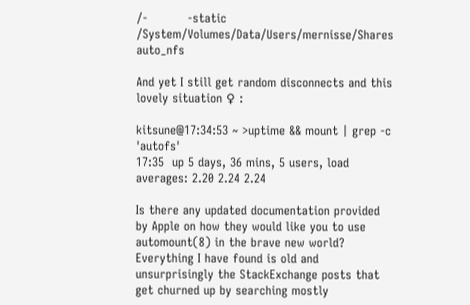/-          -static
/System/Volumes/Data/Users/mernisse/Shares  auto_nfs

And yet I still get random disconnects and this lovely situation ♀ :

kitsune@17:34:53 ~ >uptime && mount | grep -c 'autofs'
17:35  up 5 days, 36 mins, 5 users, load averages: 2.20 2.24 2.24

Is there any updated documentation provided by Apple on how they would like you to use automount(8) in the brave new world? Everything I have found is old and unsurprisingly the StackExchange posts that get churned up by searching mostly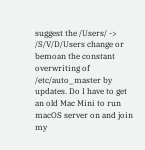suggest the /Users/ -> /S/V/D/Users change or bemoan the constant overwriting of /etc/auto_master by updates. Do I have to get an old Mac Mini to run macOS server on and join my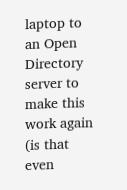laptop to an Open Directory server to make this work again (is that even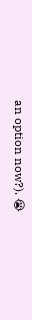an option now?). 😭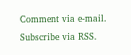Comment via e-mail. Subscribe via RSS.